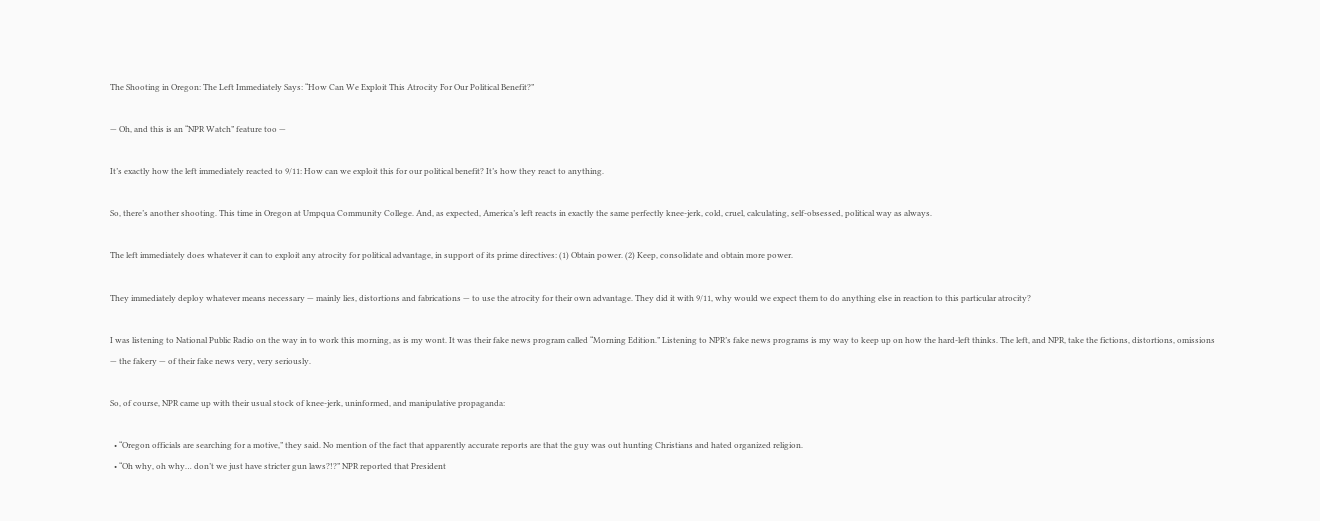The Shooting in Oregon: The Left Immediately Says: “How Can We Exploit This Atrocity For Our Political Benefit?”

— Oh, and this is an “NPR Watch” feature too —

It’s exactly how the left immediately reacted to 9/11: How can we exploit this for our political benefit? It’s how they react to anything.

So, there’s another shooting. This time in Oregon at Umpqua Community College. And, as expected, America’s left reacts in exactly the same perfectly knee-jerk, cold, cruel, calculating, self-obsessed, political way as always.

The left immediately does whatever it can to exploit any atrocity for political advantage, in support of its prime directives: (1) Obtain power. (2) Keep, consolidate and obtain more power.

They immediately deploy whatever means necessary — mainly lies, distortions and fabrications — to use the atrocity for their own advantage. They did it with 9/11, why would we expect them to do anything else in reaction to this particular atrocity?

I was listening to National Public Radio on the way in to work this morning, as is my wont. It was their fake news program called “Morning Edition.” Listening to NPR’s fake news programs is my way to keep up on how the hard-left thinks. The left, and NPR, take the fictions, distortions, omissions — the fakery — of their fake news very, very seriously.

So, of course, NPR came up with their usual stock of knee-jerk, uninformed, and manipulative propaganda:

  • “Oregon officials are searching for a motive,” they said. No mention of the fact that apparently accurate reports are that the guy was out hunting Christians and hated organized religion.
  • “Oh why, oh why… don’t we just have stricter gun laws?!?” NPR reported that President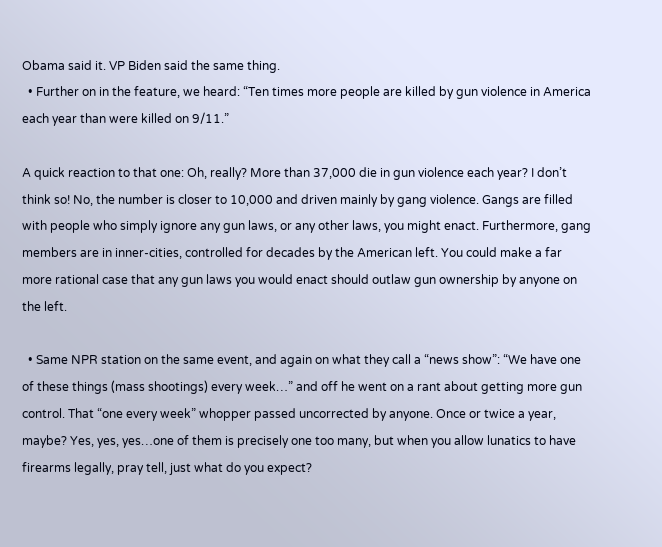Obama said it. VP Biden said the same thing.
  • Further on in the feature, we heard: “Ten times more people are killed by gun violence in America each year than were killed on 9/11.”

A quick reaction to that one: Oh, really? More than 37,000 die in gun violence each year? I don’t think so! No, the number is closer to 10,000 and driven mainly by gang violence. Gangs are filled with people who simply ignore any gun laws, or any other laws, you might enact. Furthermore, gang members are in inner-cities, controlled for decades by the American left. You could make a far more rational case that any gun laws you would enact should outlaw gun ownership by anyone on the left.

  • Same NPR station on the same event, and again on what they call a “news show”: “We have one of these things (mass shootings) every week…” and off he went on a rant about getting more gun control. That “one every week” whopper passed uncorrected by anyone. Once or twice a year, maybe? Yes, yes, yes…one of them is precisely one too many, but when you allow lunatics to have firearms legally, pray tell, just what do you expect?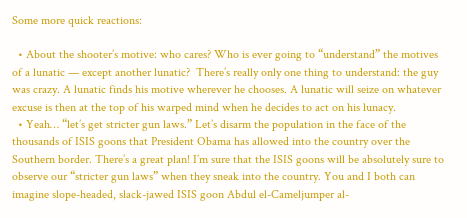Some more quick reactions:

  • About the shooter’s motive: who cares? Who is ever going to “understand” the motives of a lunatic — except another lunatic?  There’s really only one thing to understand: the guy was crazy. A lunatic finds his motive wherever he chooses. A lunatic will seize on whatever excuse is then at the top of his warped mind when he decides to act on his lunacy.
  • Yeah… “let’s get stricter gun laws.” Let’s disarm the population in the face of the thousands of ISIS goons that President Obama has allowed into the country over the Southern border. There’s a great plan! I’m sure that the ISIS goons will be absolutely sure to observe our “stricter gun laws” when they sneak into the country. You and I both can imagine slope-headed, slack-jawed ISIS goon Abdul el-Cameljumper al-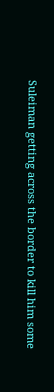Suleiman getting across the border to kill him some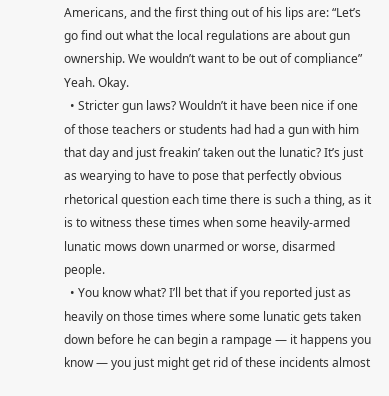Americans, and the first thing out of his lips are: “Let’s go find out what the local regulations are about gun ownership. We wouldn’t want to be out of compliance” Yeah. Okay.
  • Stricter gun laws? Wouldn’t it have been nice if one of those teachers or students had had a gun with him that day and just freakin’ taken out the lunatic? It’s just as wearying to have to pose that perfectly obvious rhetorical question each time there is such a thing, as it is to witness these times when some heavily-armed lunatic mows down unarmed or worse, disarmed people.
  • You know what? I’ll bet that if you reported just as heavily on those times where some lunatic gets taken down before he can begin a rampage — it happens you know — you just might get rid of these incidents almost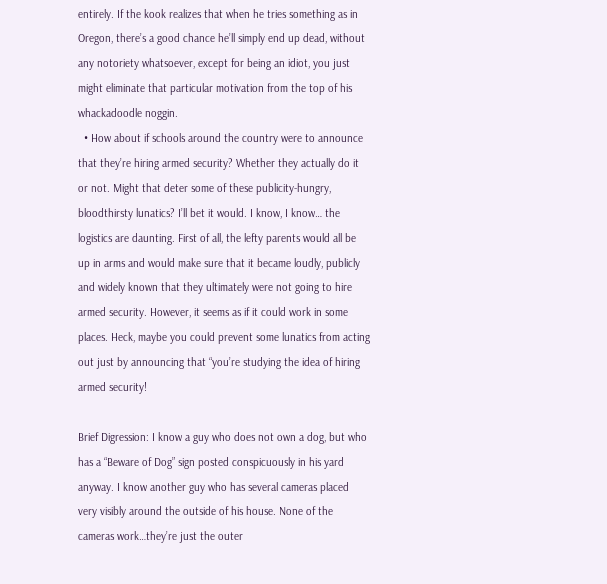entirely. If the kook realizes that when he tries something as in Oregon, there’s a good chance he’ll simply end up dead, without any notoriety whatsoever, except for being an idiot, you just might eliminate that particular motivation from the top of his whackadoodle noggin.
  • How about if schools around the country were to announce that they’re hiring armed security? Whether they actually do it or not. Might that deter some of these publicity-hungry, bloodthirsty lunatics? I’ll bet it would. I know, I know… the logistics are daunting. First of all, the lefty parents would all be up in arms and would make sure that it became loudly, publicly and widely known that they ultimately were not going to hire armed security. However, it seems as if it could work in some places. Heck, maybe you could prevent some lunatics from acting out just by announcing that “you’re studying the idea of hiring armed security!

Brief Digression: I know a guy who does not own a dog, but who has a “Beware of Dog” sign posted conspicuously in his yard anyway. I know another guy who has several cameras placed very visibly around the outside of his house. None of the cameras work…they’re just the outer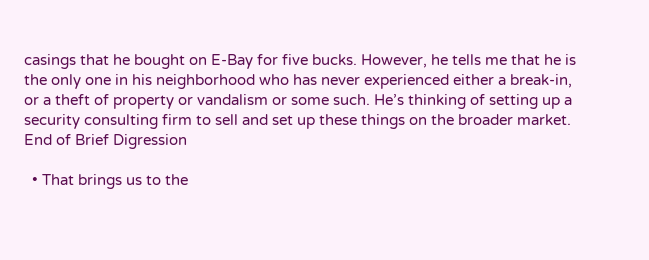casings that he bought on E-Bay for five bucks. However, he tells me that he is the only one in his neighborhood who has never experienced either a break-in, or a theft of property or vandalism or some such. He’s thinking of setting up a security consulting firm to sell and set up these things on the broader market. End of Brief Digression

  • That brings us to the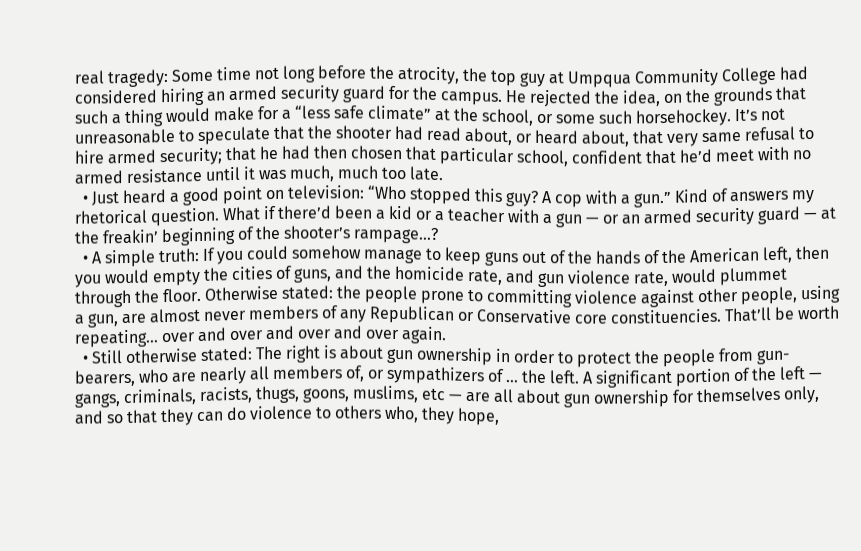real tragedy: Some time not long before the atrocity, the top guy at Umpqua Community College had considered hiring an armed security guard for the campus. He rejected the idea, on the grounds that such a thing would make for a “less safe climate” at the school, or some such horsehockey. It’s not unreasonable to speculate that the shooter had read about, or heard about, that very same refusal to hire armed security; that he had then chosen that particular school, confident that he’d meet with no armed resistance until it was much, much too late.
  • Just heard a good point on television: “Who stopped this guy? A cop with a gun.” Kind of answers my rhetorical question. What if there’d been a kid or a teacher with a gun — or an armed security guard — at the freakin’ beginning of the shooter’s rampage…?
  • A simple truth: If you could somehow manage to keep guns out of the hands of the American left, then you would empty the cities of guns, and the homicide rate, and gun violence rate, would plummet through the floor. Otherwise stated: the people prone to committing violence against other people, using a gun, are almost never members of any Republican or Conservative core constituencies. That’ll be worth repeating… over and over and over and over again.
  • Still otherwise stated: The right is about gun ownership in order to protect the people from gun-bearers, who are nearly all members of, or sympathizers of … the left. A significant portion of the left — gangs, criminals, racists, thugs, goons, muslims, etc — are all about gun ownership for themselves only, and so that they can do violence to others who, they hope,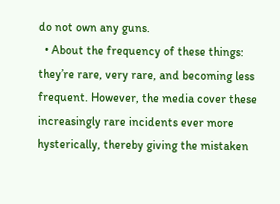do not own any guns.
  • About the frequency of these things: they’re rare, very rare, and becoming less frequent. However, the media cover these increasingly rare incidents ever more hysterically, thereby giving the mistaken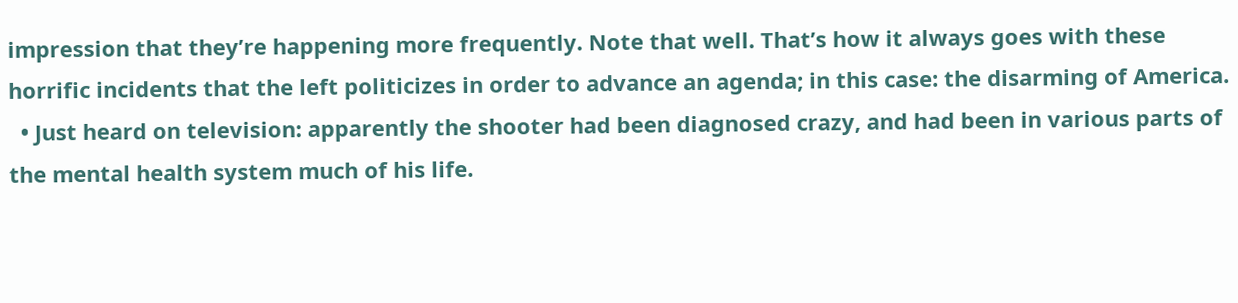impression that they’re happening more frequently. Note that well. That’s how it always goes with these horrific incidents that the left politicizes in order to advance an agenda; in this case: the disarming of America.
  • Just heard on television: apparently the shooter had been diagnosed crazy, and had been in various parts of the mental health system much of his life.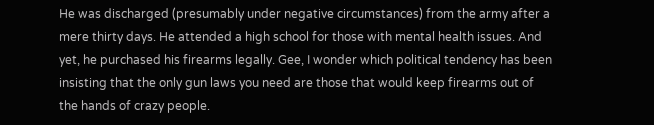He was discharged (presumably under negative circumstances) from the army after a mere thirty days. He attended a high school for those with mental health issues. And yet, he purchased his firearms legally. Gee, I wonder which political tendency has been insisting that the only gun laws you need are those that would keep firearms out of the hands of crazy people.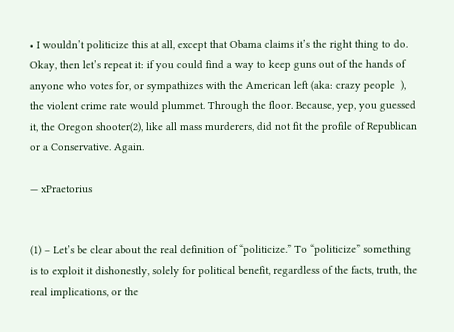• I wouldn’t politicize this at all, except that Obama claims it’s the right thing to do. Okay, then let’s repeat it: if you could find a way to keep guns out of the hands of anyone who votes for, or sympathizes with the American left (aka: crazy people  ), the violent crime rate would plummet. Through the floor. Because, yep, you guessed it, the Oregon shooter(2), like all mass murderers, did not fit the profile of Republican or a Conservative. Again.

— xPraetorius


(1) – Let’s be clear about the real definition of “politicize.” To “politicize” something is to exploit it dishonestly, solely for political benefit, regardless of the facts, truth, the real implications, or the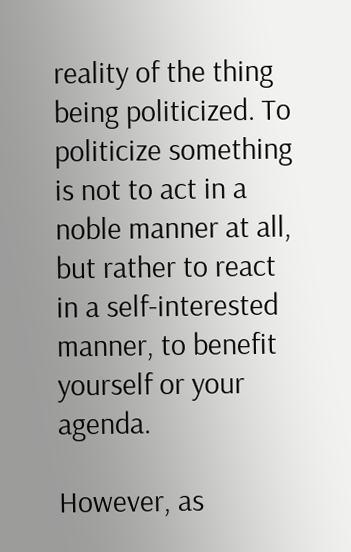reality of the thing being politicized. To politicize something is not to act in a noble manner at all, but rather to react in a self-interested manner, to benefit yourself or your agenda.

However, as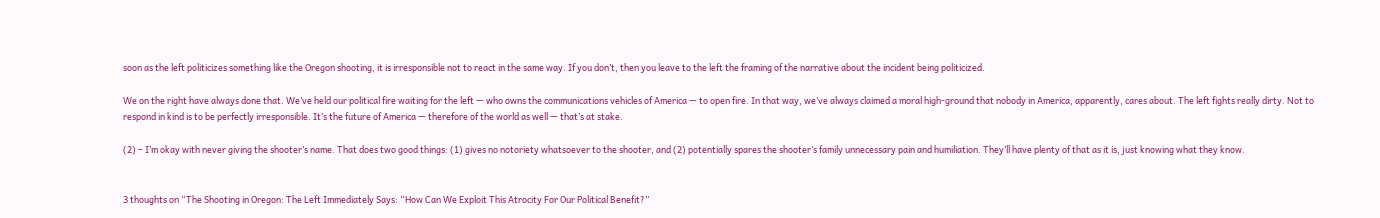soon as the left politicizes something like the Oregon shooting, it is irresponsible not to react in the same way. If you don’t, then you leave to the left the framing of the narrative about the incident being politicized.

We on the right have always done that. We’ve held our political fire waiting for the left — who owns the communications vehicles of America — to open fire. In that way, we’ve always claimed a moral high-ground that nobody in America, apparently, cares about. The left fights really dirty. Not to respond in kind is to be perfectly irresponsible. It’s the future of America — therefore of the world as well — that’s at stake.

(2) – I’m okay with never giving the shooter’s name. That does two good things: (1) gives no notoriety whatsoever to the shooter, and (2) potentially spares the shooter’s family unnecessary pain and humiliation. They’ll have plenty of that as it is, just knowing what they know.


3 thoughts on “The Shooting in Oregon: The Left Immediately Says: “How Can We Exploit This Atrocity For Our Political Benefit?”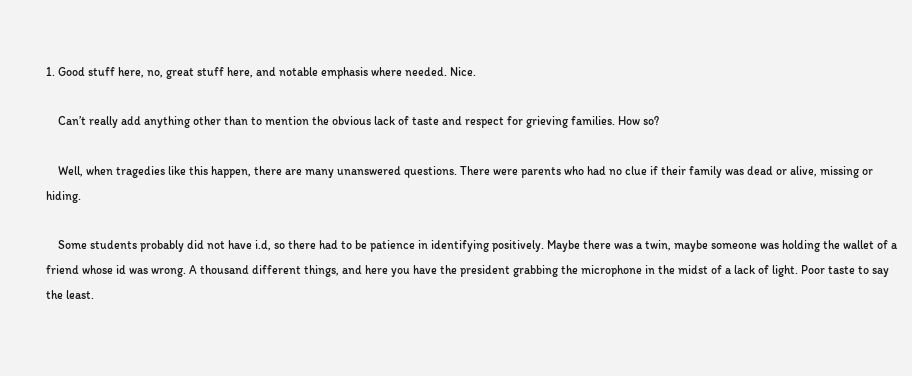1. Good stuff here, no, great stuff here, and notable emphasis where needed. Nice.

    Can’t really add anything other than to mention the obvious lack of taste and respect for grieving families. How so?

    Well, when tragedies like this happen, there are many unanswered questions. There were parents who had no clue if their family was dead or alive, missing or hiding.

    Some students probably did not have i.d, so there had to be patience in identifying positively. Maybe there was a twin, maybe someone was holding the wallet of a friend whose id was wrong. A thousand different things, and here you have the president grabbing the microphone in the midst of a lack of light. Poor taste to say the least.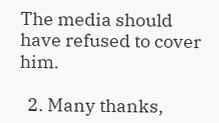The media should have refused to cover him.

  2. Many thanks,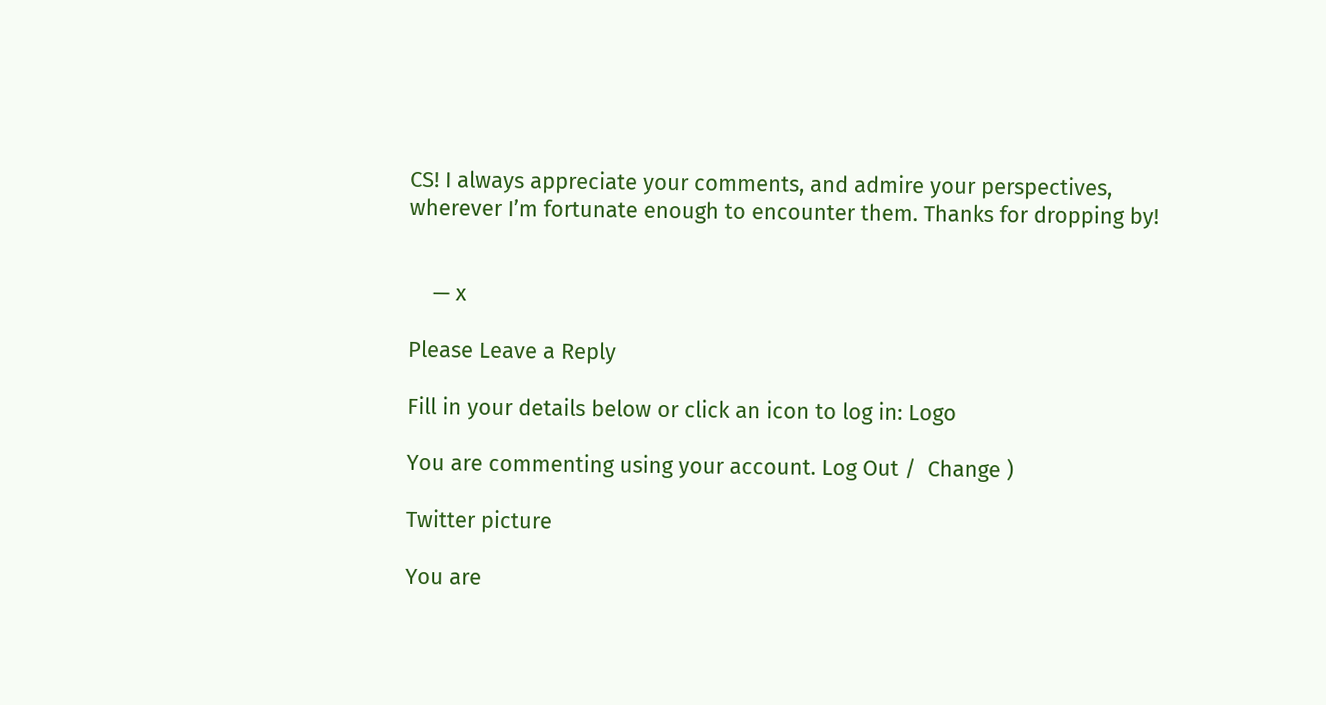CS! I always appreciate your comments, and admire your perspectives, wherever I’m fortunate enough to encounter them. Thanks for dropping by!


    — x

Please Leave a Reply

Fill in your details below or click an icon to log in: Logo

You are commenting using your account. Log Out /  Change )

Twitter picture

You are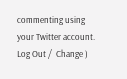commenting using your Twitter account. Log Out /  Change )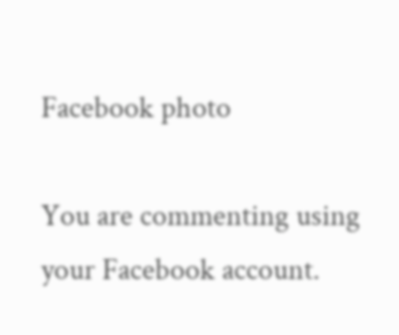Facebook photo

You are commenting using your Facebook account.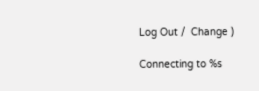Log Out /  Change )

Connecting to %s